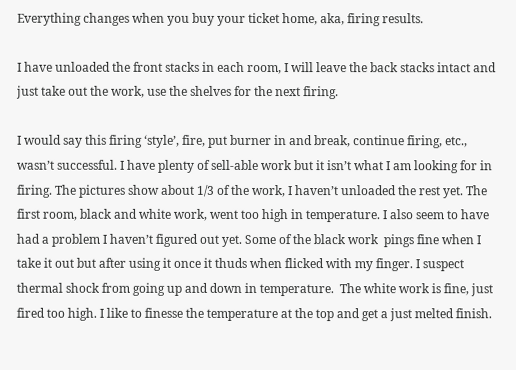Everything changes when you buy your ticket home, aka, firing results.

I have unloaded the front stacks in each room, I will leave the back stacks intact and just take out the work, use the shelves for the next firing.

I would say this firing ‘style’, fire, put burner in and break, continue firing, etc., wasn’t successful. I have plenty of sell-able work but it isn’t what I am looking for in firing. The pictures show about 1/3 of the work, I haven’t unloaded the rest yet. The first room, black and white work, went too high in temperature. I also seem to have had a problem I haven’t figured out yet. Some of the black work  pings fine when I take it out but after using it once it thuds when flicked with my finger. I suspect thermal shock from going up and down in temperature.  The white work is fine, just fired too high. I like to finesse the temperature at the top and get a just melted finish.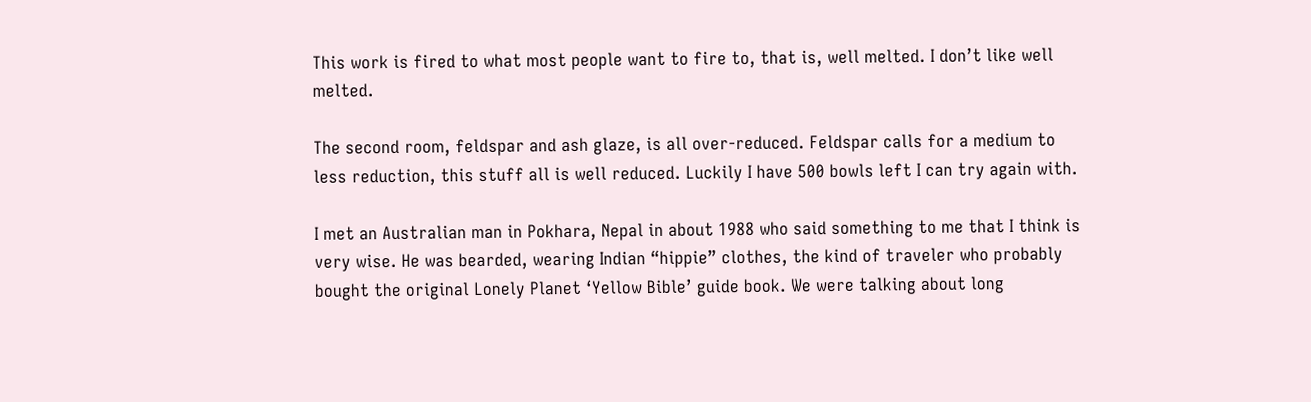This work is fired to what most people want to fire to, that is, well melted. I don’t like well melted.

The second room, feldspar and ash glaze, is all over-reduced. Feldspar calls for a medium to less reduction, this stuff all is well reduced. Luckily I have 500 bowls left I can try again with.

I met an Australian man in Pokhara, Nepal in about 1988 who said something to me that I think is very wise. He was bearded, wearing Indian “hippie” clothes, the kind of traveler who probably bought the original Lonely Planet ‘Yellow Bible’ guide book. We were talking about long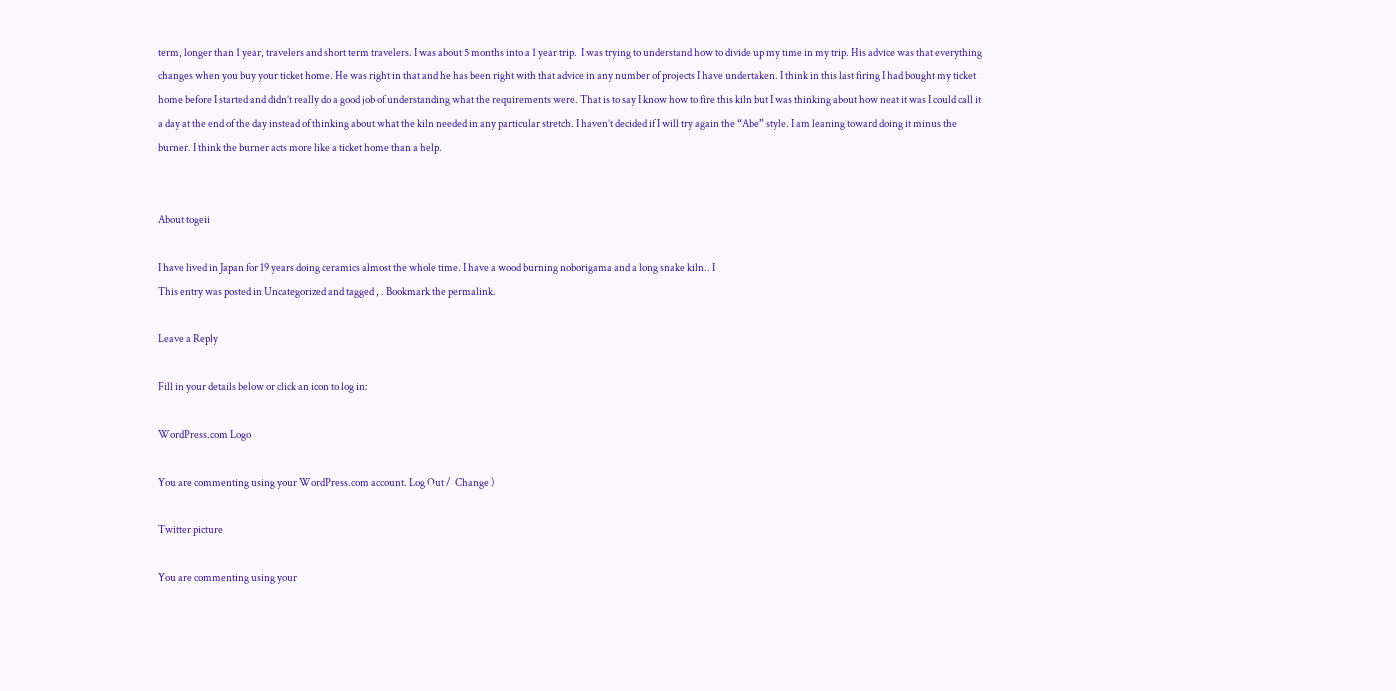term, longer than 1 year, travelers and short term travelers. I was about 5 months into a 1 year trip.  I was trying to understand how to divide up my time in my trip. His advice was that everything changes when you buy your ticket home. He was right in that and he has been right with that advice in any number of projects I have undertaken. I think in this last firing I had bought my ticket home before I started and didn’t really do a good job of understanding what the requirements were. That is to say I know how to fire this kiln but I was thinking about how neat it was I could call it a day at the end of the day instead of thinking about what the kiln needed in any particular stretch. I haven’t decided if I will try again the “Abe” style. I am leaning toward doing it minus the burner. I think the burner acts more like a ticket home than a help.


About togeii

I have lived in Japan for 19 years doing ceramics almost the whole time. I have a wood burning noborigama and a long snake kiln.. I
This entry was posted in Uncategorized and tagged , . Bookmark the permalink.

Leave a Reply

Fill in your details below or click an icon to log in:

WordPress.com Logo

You are commenting using your WordPress.com account. Log Out /  Change )

Twitter picture

You are commenting using your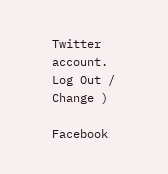Twitter account. Log Out /  Change )

Facebook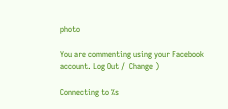photo

You are commenting using your Facebook account. Log Out /  Change )

Connecting to %s